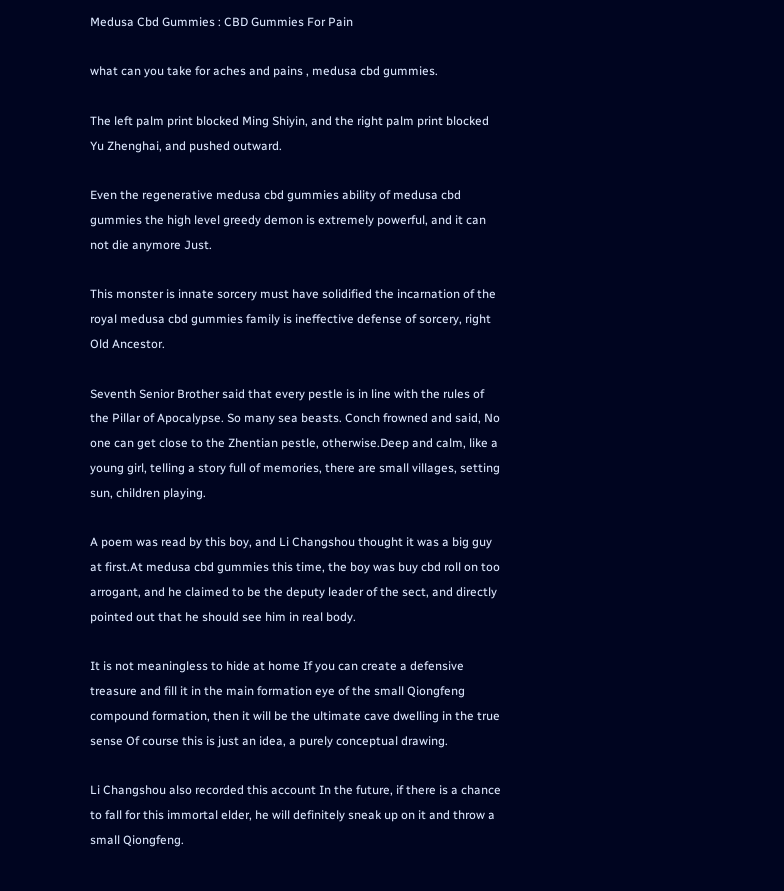Medusa Cbd Gummies : CBD Gummies For Pain

what can you take for aches and pains , medusa cbd gummies.

The left palm print blocked Ming Shiyin, and the right palm print blocked Yu Zhenghai, and pushed outward.

Even the regenerative medusa cbd gummies ability of medusa cbd gummies the high level greedy demon is extremely powerful, and it can not die anymore Just.

This monster is innate sorcery must have solidified the incarnation of the royal medusa cbd gummies family is ineffective defense of sorcery, right Old Ancestor.

Seventh Senior Brother said that every pestle is in line with the rules of the Pillar of Apocalypse. So many sea beasts. Conch frowned and said, No one can get close to the Zhentian pestle, otherwise.Deep and calm, like a young girl, telling a story full of memories, there are small villages, setting sun, children playing.

A poem was read by this boy, and Li Changshou thought it was a big guy at first.At medusa cbd gummies this time, the boy was buy cbd roll on too arrogant, and he claimed to be the deputy leader of the sect, and directly pointed out that he should see him in real body.

It is not meaningless to hide at home If you can create a defensive treasure and fill it in the main formation eye of the small Qiongfeng compound formation, then it will be the ultimate cave dwelling in the true sense Of course this is just an idea, a purely conceptual drawing.

Li Changshou also recorded this account In the future, if there is a chance to fall for this immortal elder, he will definitely sneak up on it and throw a small Qiongfeng.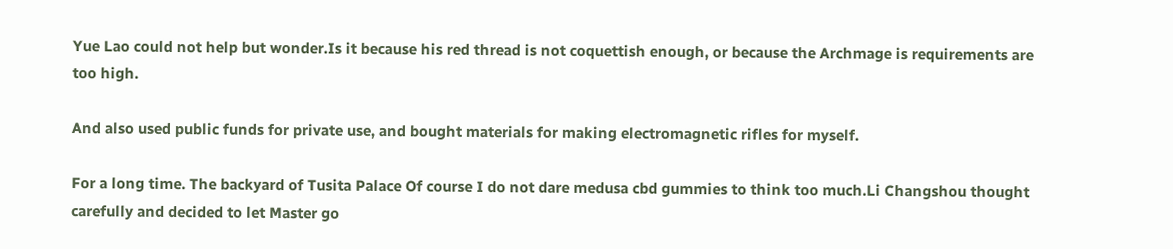Yue Lao could not help but wonder.Is it because his red thread is not coquettish enough, or because the Archmage is requirements are too high.

And also used public funds for private use, and bought materials for making electromagnetic rifles for myself.

For a long time. The backyard of Tusita Palace Of course I do not dare medusa cbd gummies to think too much.Li Changshou thought carefully and decided to let Master go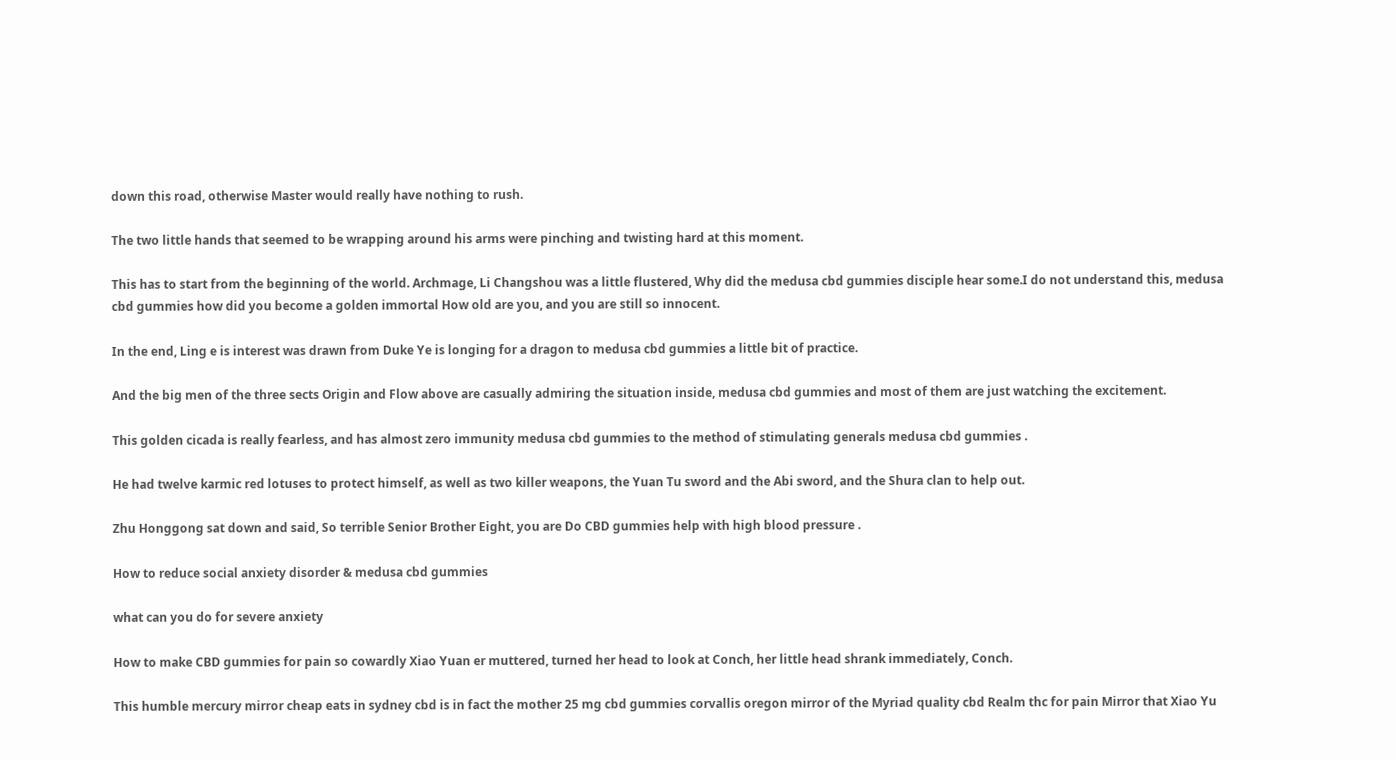down this road, otherwise Master would really have nothing to rush.

The two little hands that seemed to be wrapping around his arms were pinching and twisting hard at this moment.

This has to start from the beginning of the world. Archmage, Li Changshou was a little flustered, Why did the medusa cbd gummies disciple hear some.I do not understand this, medusa cbd gummies how did you become a golden immortal How old are you, and you are still so innocent.

In the end, Ling e is interest was drawn from Duke Ye is longing for a dragon to medusa cbd gummies a little bit of practice.

And the big men of the three sects Origin and Flow above are casually admiring the situation inside, medusa cbd gummies and most of them are just watching the excitement.

This golden cicada is really fearless, and has almost zero immunity medusa cbd gummies to the method of stimulating generals medusa cbd gummies .

He had twelve karmic red lotuses to protect himself, as well as two killer weapons, the Yuan Tu sword and the Abi sword, and the Shura clan to help out.

Zhu Honggong sat down and said, So terrible Senior Brother Eight, you are Do CBD gummies help with high blood pressure .

How to reduce social anxiety disorder & medusa cbd gummies

what can you do for severe anxiety

How to make CBD gummies for pain so cowardly Xiao Yuan er muttered, turned her head to look at Conch, her little head shrank immediately, Conch.

This humble mercury mirror cheap eats in sydney cbd is in fact the mother 25 mg cbd gummies corvallis oregon mirror of the Myriad quality cbd Realm thc for pain Mirror that Xiao Yu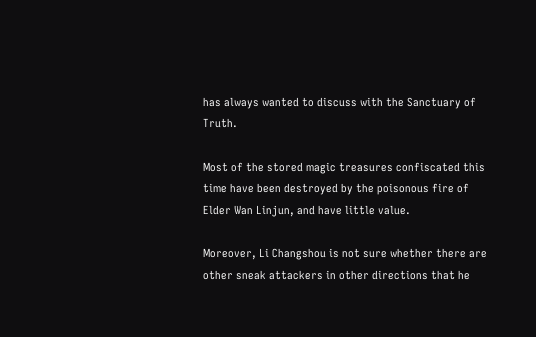has always wanted to discuss with the Sanctuary of Truth.

Most of the stored magic treasures confiscated this time have been destroyed by the poisonous fire of Elder Wan Linjun, and have little value.

Moreover, Li Changshou is not sure whether there are other sneak attackers in other directions that he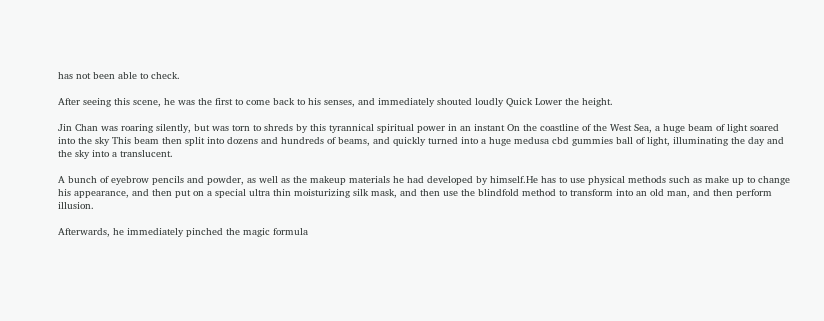has not been able to check.

After seeing this scene, he was the first to come back to his senses, and immediately shouted loudly Quick Lower the height.

Jin Chan was roaring silently, but was torn to shreds by this tyrannical spiritual power in an instant On the coastline of the West Sea, a huge beam of light soared into the sky This beam then split into dozens and hundreds of beams, and quickly turned into a huge medusa cbd gummies ball of light, illuminating the day and the sky into a translucent.

A bunch of eyebrow pencils and powder, as well as the makeup materials he had developed by himself.He has to use physical methods such as make up to change his appearance, and then put on a special ultra thin moisturizing silk mask, and then use the blindfold method to transform into an old man, and then perform illusion.

Afterwards, he immediately pinched the magic formula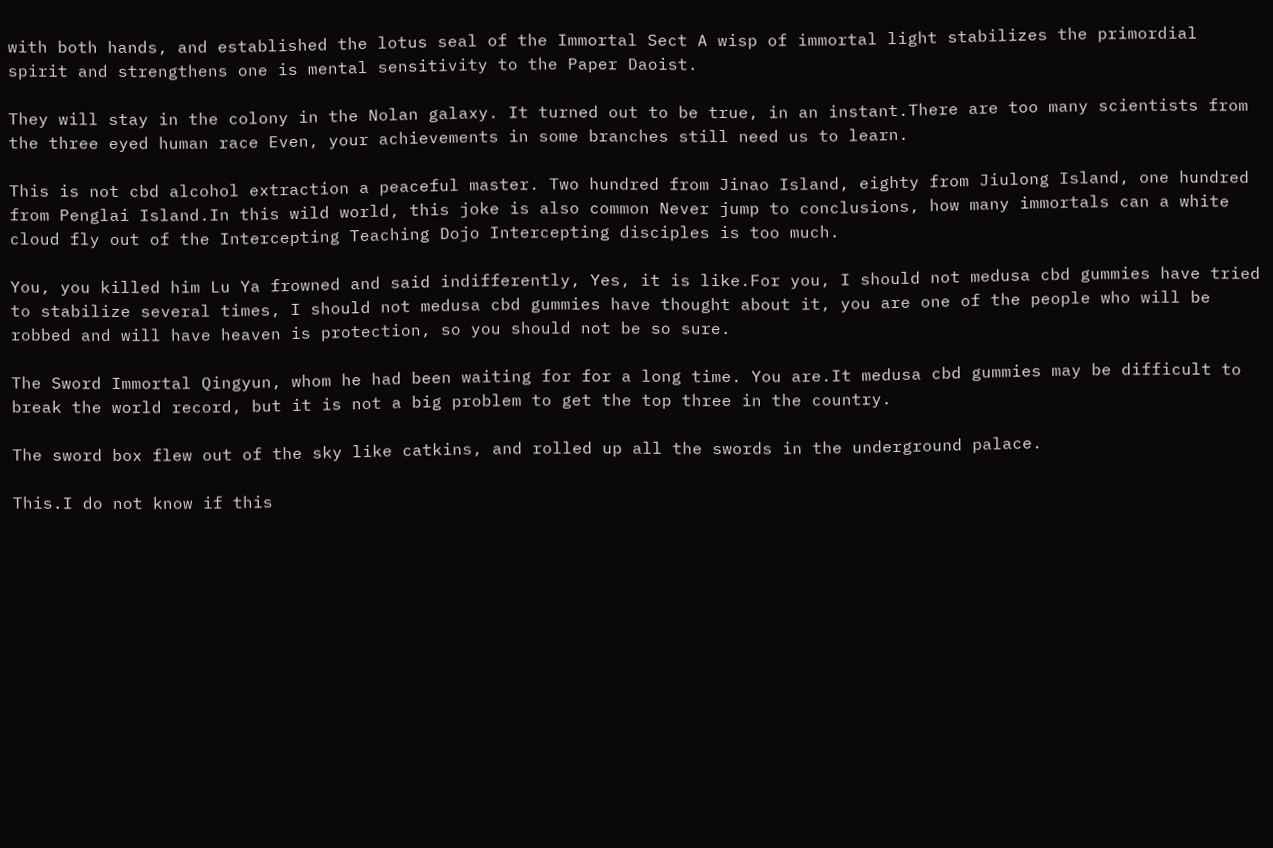with both hands, and established the lotus seal of the Immortal Sect A wisp of immortal light stabilizes the primordial spirit and strengthens one is mental sensitivity to the Paper Daoist.

They will stay in the colony in the Nolan galaxy. It turned out to be true, in an instant.There are too many scientists from the three eyed human race Even, your achievements in some branches still need us to learn.

This is not cbd alcohol extraction a peaceful master. Two hundred from Jinao Island, eighty from Jiulong Island, one hundred from Penglai Island.In this wild world, this joke is also common Never jump to conclusions, how many immortals can a white cloud fly out of the Intercepting Teaching Dojo Intercepting disciples is too much.

You, you killed him Lu Ya frowned and said indifferently, Yes, it is like.For you, I should not medusa cbd gummies have tried to stabilize several times, I should not medusa cbd gummies have thought about it, you are one of the people who will be robbed and will have heaven is protection, so you should not be so sure.

The Sword Immortal Qingyun, whom he had been waiting for for a long time. You are.It medusa cbd gummies may be difficult to break the world record, but it is not a big problem to get the top three in the country.

The sword box flew out of the sky like catkins, and rolled up all the swords in the underground palace.

This.I do not know if this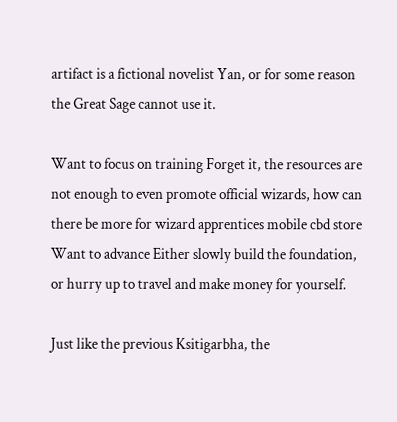artifact is a fictional novelist Yan, or for some reason the Great Sage cannot use it.

Want to focus on training Forget it, the resources are not enough to even promote official wizards, how can there be more for wizard apprentices mobile cbd store Want to advance Either slowly build the foundation, or hurry up to travel and make money for yourself.

Just like the previous Ksitigarbha, the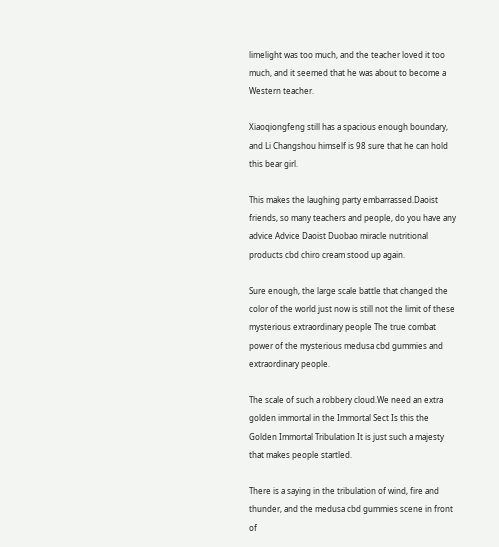limelight was too much, and the teacher loved it too much, and it seemed that he was about to become a Western teacher.

Xiaoqiongfeng still has a spacious enough boundary, and Li Changshou himself is 98 sure that he can hold this bear girl.

This makes the laughing party embarrassed.Daoist friends, so many teachers and people, do you have any advice Advice Daoist Duobao miracle nutritional products cbd chiro cream stood up again.

Sure enough, the large scale battle that changed the color of the world just now is still not the limit of these mysterious extraordinary people The true combat power of the mysterious medusa cbd gummies and extraordinary people.

The scale of such a robbery cloud.We need an extra golden immortal in the Immortal Sect Is this the Golden Immortal Tribulation It is just such a majesty that makes people startled.

There is a saying in the tribulation of wind, fire and thunder, and the medusa cbd gummies scene in front of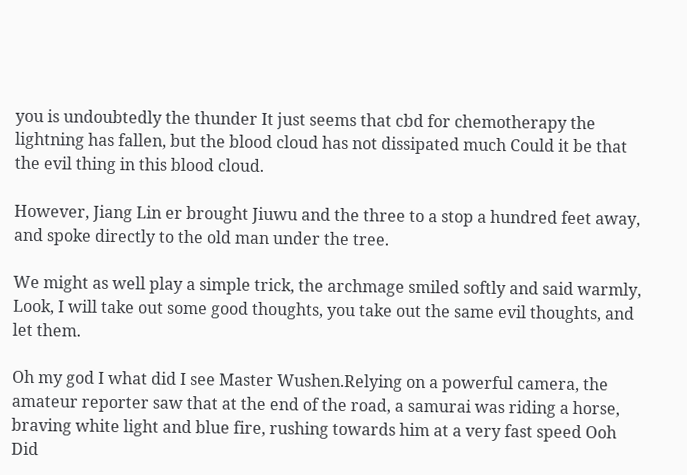you is undoubtedly the thunder It just seems that cbd for chemotherapy the lightning has fallen, but the blood cloud has not dissipated much Could it be that the evil thing in this blood cloud.

However, Jiang Lin er brought Jiuwu and the three to a stop a hundred feet away, and spoke directly to the old man under the tree.

We might as well play a simple trick, the archmage smiled softly and said warmly, Look, I will take out some good thoughts, you take out the same evil thoughts, and let them.

Oh my god I what did I see Master Wushen.Relying on a powerful camera, the amateur reporter saw that at the end of the road, a samurai was riding a horse, braving white light and blue fire, rushing towards him at a very fast speed Ooh Did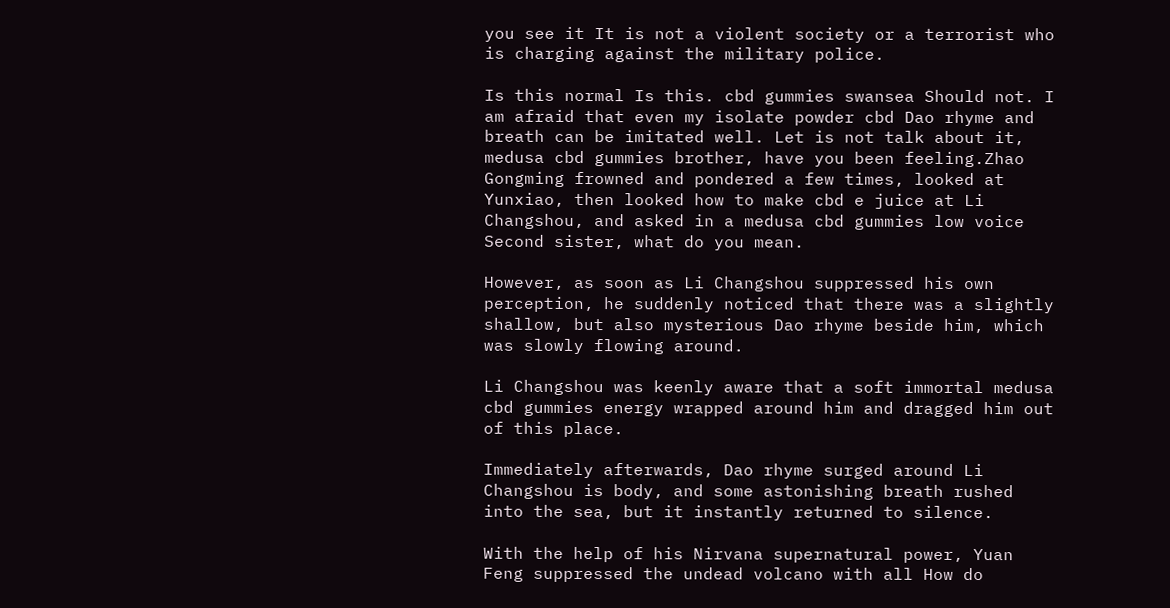you see it It is not a violent society or a terrorist who is charging against the military police.

Is this normal Is this. cbd gummies swansea Should not. I am afraid that even my isolate powder cbd Dao rhyme and breath can be imitated well. Let is not talk about it, medusa cbd gummies brother, have you been feeling.Zhao Gongming frowned and pondered a few times, looked at Yunxiao, then looked how to make cbd e juice at Li Changshou, and asked in a medusa cbd gummies low voice Second sister, what do you mean.

However, as soon as Li Changshou suppressed his own perception, he suddenly noticed that there was a slightly shallow, but also mysterious Dao rhyme beside him, which was slowly flowing around.

Li Changshou was keenly aware that a soft immortal medusa cbd gummies energy wrapped around him and dragged him out of this place.

Immediately afterwards, Dao rhyme surged around Li Changshou is body, and some astonishing breath rushed into the sea, but it instantly returned to silence.

With the help of his Nirvana supernatural power, Yuan Feng suppressed the undead volcano with all How do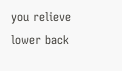you relieve lower back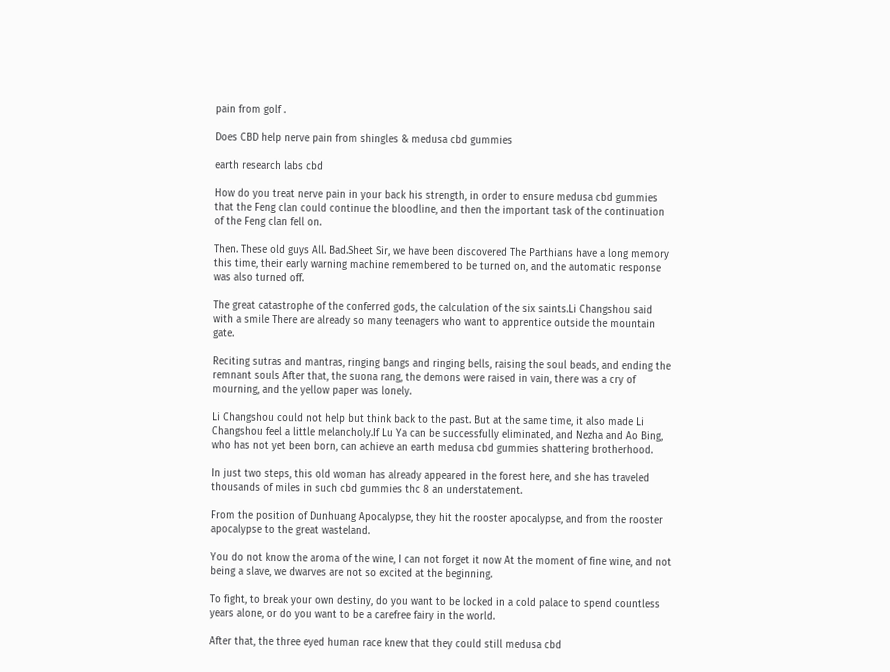pain from golf .

Does CBD help nerve pain from shingles & medusa cbd gummies

earth research labs cbd

How do you treat nerve pain in your back his strength, in order to ensure medusa cbd gummies that the Feng clan could continue the bloodline, and then the important task of the continuation of the Feng clan fell on.

Then. These old guys All. Bad.Sheet Sir, we have been discovered The Parthians have a long memory this time, their early warning machine remembered to be turned on, and the automatic response was also turned off.

The great catastrophe of the conferred gods, the calculation of the six saints.Li Changshou said with a smile There are already so many teenagers who want to apprentice outside the mountain gate.

Reciting sutras and mantras, ringing bangs and ringing bells, raising the soul beads, and ending the remnant souls After that, the suona rang, the demons were raised in vain, there was a cry of mourning, and the yellow paper was lonely.

Li Changshou could not help but think back to the past. But at the same time, it also made Li Changshou feel a little melancholy.If Lu Ya can be successfully eliminated, and Nezha and Ao Bing, who has not yet been born, can achieve an earth medusa cbd gummies shattering brotherhood.

In just two steps, this old woman has already appeared in the forest here, and she has traveled thousands of miles in such cbd gummies thc 8 an understatement.

From the position of Dunhuang Apocalypse, they hit the rooster apocalypse, and from the rooster apocalypse to the great wasteland.

You do not know the aroma of the wine, I can not forget it now At the moment of fine wine, and not being a slave, we dwarves are not so excited at the beginning.

To fight, to break your own destiny, do you want to be locked in a cold palace to spend countless years alone, or do you want to be a carefree fairy in the world.

After that, the three eyed human race knew that they could still medusa cbd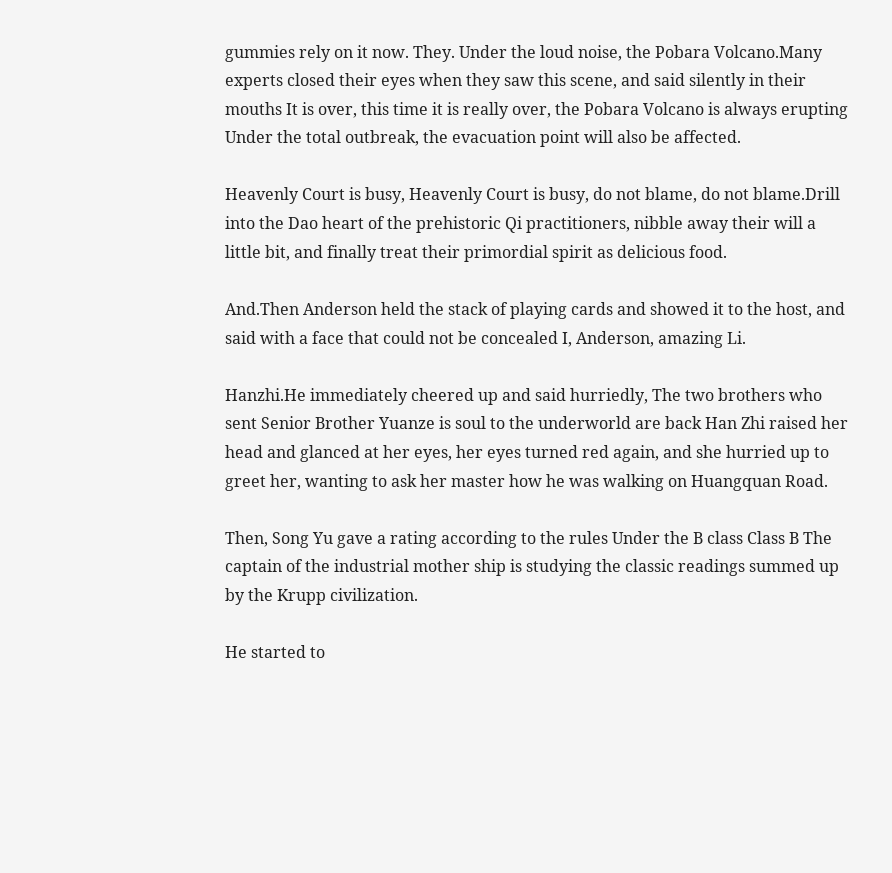gummies rely on it now. They. Under the loud noise, the Pobara Volcano.Many experts closed their eyes when they saw this scene, and said silently in their mouths It is over, this time it is really over, the Pobara Volcano is always erupting Under the total outbreak, the evacuation point will also be affected.

Heavenly Court is busy, Heavenly Court is busy, do not blame, do not blame.Drill into the Dao heart of the prehistoric Qi practitioners, nibble away their will a little bit, and finally treat their primordial spirit as delicious food.

And.Then Anderson held the stack of playing cards and showed it to the host, and said with a face that could not be concealed I, Anderson, amazing Li.

Hanzhi.He immediately cheered up and said hurriedly, The two brothers who sent Senior Brother Yuanze is soul to the underworld are back Han Zhi raised her head and glanced at her eyes, her eyes turned red again, and she hurried up to greet her, wanting to ask her master how he was walking on Huangquan Road.

Then, Song Yu gave a rating according to the rules Under the B class Class B The captain of the industrial mother ship is studying the classic readings summed up by the Krupp civilization.

He started to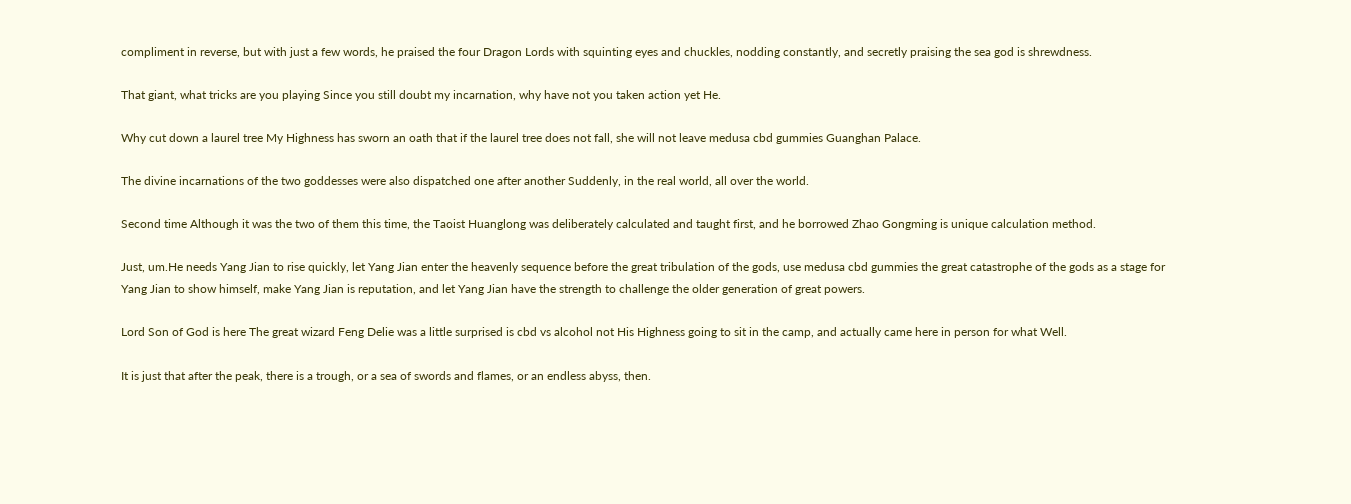compliment in reverse, but with just a few words, he praised the four Dragon Lords with squinting eyes and chuckles, nodding constantly, and secretly praising the sea god is shrewdness.

That giant, what tricks are you playing Since you still doubt my incarnation, why have not you taken action yet He.

Why cut down a laurel tree My Highness has sworn an oath that if the laurel tree does not fall, she will not leave medusa cbd gummies Guanghan Palace.

The divine incarnations of the two goddesses were also dispatched one after another Suddenly, in the real world, all over the world.

Second time Although it was the two of them this time, the Taoist Huanglong was deliberately calculated and taught first, and he borrowed Zhao Gongming is unique calculation method.

Just, um.He needs Yang Jian to rise quickly, let Yang Jian enter the heavenly sequence before the great tribulation of the gods, use medusa cbd gummies the great catastrophe of the gods as a stage for Yang Jian to show himself, make Yang Jian is reputation, and let Yang Jian have the strength to challenge the older generation of great powers.

Lord Son of God is here The great wizard Feng Delie was a little surprised is cbd vs alcohol not His Highness going to sit in the camp, and actually came here in person for what Well.

It is just that after the peak, there is a trough, or a sea of swords and flames, or an endless abyss, then.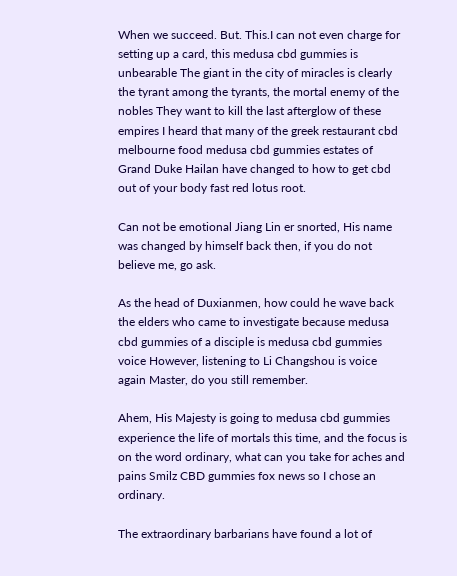When we succeed. But. This.I can not even charge for setting up a card, this medusa cbd gummies is unbearable The giant in the city of miracles is clearly the tyrant among the tyrants, the mortal enemy of the nobles They want to kill the last afterglow of these empires I heard that many of the greek restaurant cbd melbourne food medusa cbd gummies estates of Grand Duke Hailan have changed to how to get cbd out of your body fast red lotus root.

Can not be emotional Jiang Lin er snorted, His name was changed by himself back then, if you do not believe me, go ask.

As the head of Duxianmen, how could he wave back the elders who came to investigate because medusa cbd gummies of a disciple is medusa cbd gummies voice However, listening to Li Changshou is voice again Master, do you still remember.

Ahem, His Majesty is going to medusa cbd gummies experience the life of mortals this time, and the focus is on the word ordinary, what can you take for aches and pains Smilz CBD gummies fox news so I chose an ordinary.

The extraordinary barbarians have found a lot of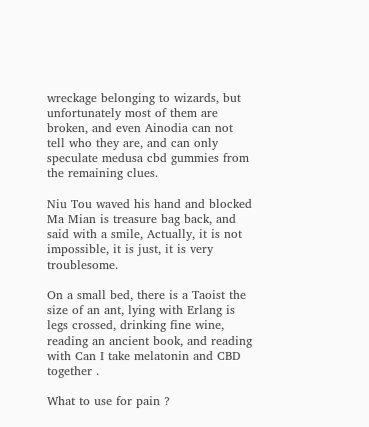wreckage belonging to wizards, but unfortunately most of them are broken, and even Ainodia can not tell who they are, and can only speculate medusa cbd gummies from the remaining clues.

Niu Tou waved his hand and blocked Ma Mian is treasure bag back, and said with a smile, Actually, it is not impossible, it is just, it is very troublesome.

On a small bed, there is a Taoist the size of an ant, lying with Erlang is legs crossed, drinking fine wine, reading an ancient book, and reading with Can I take melatonin and CBD together .

What to use for pain ?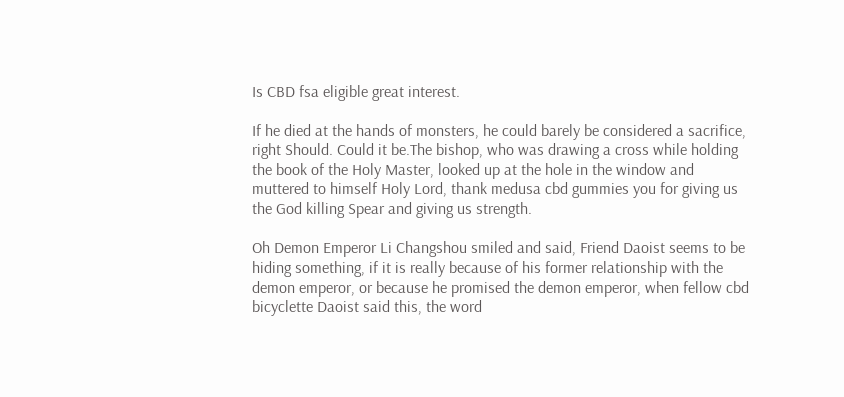Is CBD fsa eligible great interest.

If he died at the hands of monsters, he could barely be considered a sacrifice, right Should. Could it be.The bishop, who was drawing a cross while holding the book of the Holy Master, looked up at the hole in the window and muttered to himself Holy Lord, thank medusa cbd gummies you for giving us the God killing Spear and giving us strength.

Oh Demon Emperor Li Changshou smiled and said, Friend Daoist seems to be hiding something, if it is really because of his former relationship with the demon emperor, or because he promised the demon emperor, when fellow cbd bicyclette Daoist said this, the word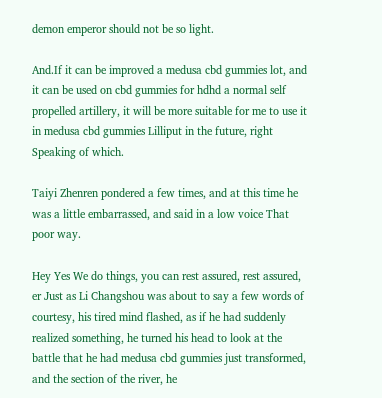demon emperor should not be so light.

And.If it can be improved a medusa cbd gummies lot, and it can be used on cbd gummies for hdhd a normal self propelled artillery, it will be more suitable for me to use it in medusa cbd gummies Lilliput in the future, right Speaking of which.

Taiyi Zhenren pondered a few times, and at this time he was a little embarrassed, and said in a low voice That poor way.

Hey Yes We do things, you can rest assured, rest assured, er Just as Li Changshou was about to say a few words of courtesy, his tired mind flashed, as if he had suddenly realized something, he turned his head to look at the battle that he had medusa cbd gummies just transformed, and the section of the river, he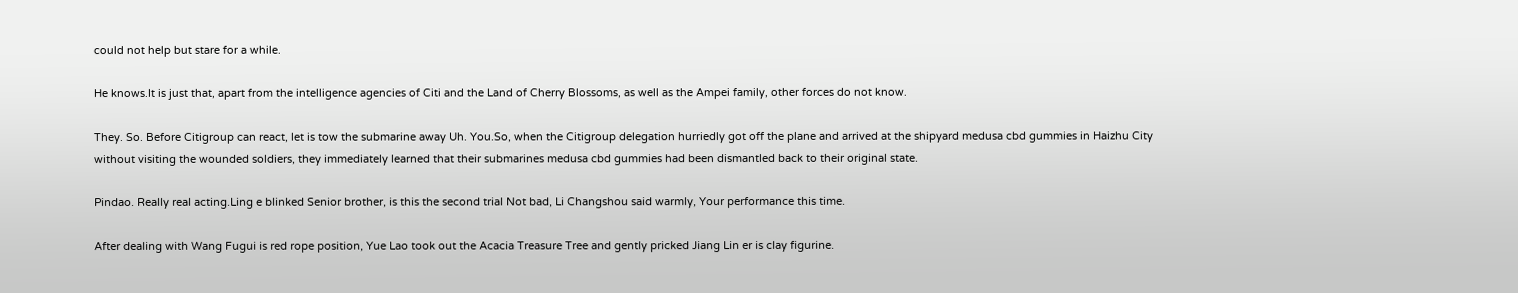could not help but stare for a while.

He knows.It is just that, apart from the intelligence agencies of Citi and the Land of Cherry Blossoms, as well as the Ampei family, other forces do not know.

They. So. Before Citigroup can react, let is tow the submarine away Uh. You.So, when the Citigroup delegation hurriedly got off the plane and arrived at the shipyard medusa cbd gummies in Haizhu City without visiting the wounded soldiers, they immediately learned that their submarines medusa cbd gummies had been dismantled back to their original state.

Pindao. Really real acting.Ling e blinked Senior brother, is this the second trial Not bad, Li Changshou said warmly, Your performance this time.

After dealing with Wang Fugui is red rope position, Yue Lao took out the Acacia Treasure Tree and gently pricked Jiang Lin er is clay figurine.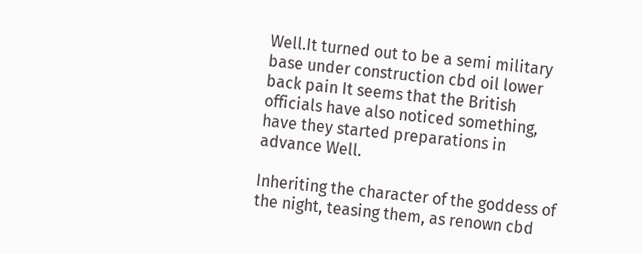Well.It turned out to be a semi military base under construction cbd oil lower back pain It seems that the British officials have also noticed something, have they started preparations in advance Well.

Inheriting the character of the goddess of the night, teasing them, as renown cbd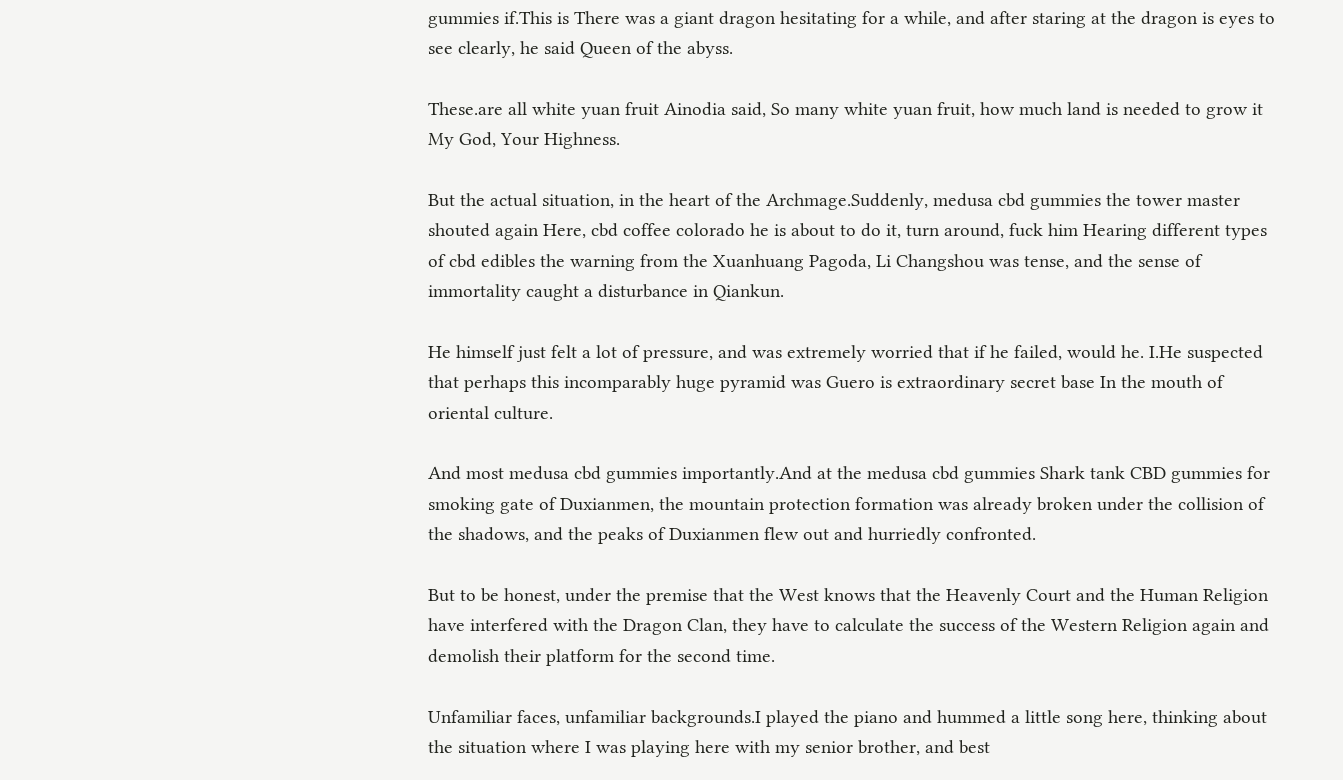gummies if.This is There was a giant dragon hesitating for a while, and after staring at the dragon is eyes to see clearly, he said Queen of the abyss.

These.are all white yuan fruit Ainodia said, So many white yuan fruit, how much land is needed to grow it My God, Your Highness.

But the actual situation, in the heart of the Archmage.Suddenly, medusa cbd gummies the tower master shouted again Here, cbd coffee colorado he is about to do it, turn around, fuck him Hearing different types of cbd edibles the warning from the Xuanhuang Pagoda, Li Changshou was tense, and the sense of immortality caught a disturbance in Qiankun.

He himself just felt a lot of pressure, and was extremely worried that if he failed, would he. I.He suspected that perhaps this incomparably huge pyramid was Guero is extraordinary secret base In the mouth of oriental culture.

And most medusa cbd gummies importantly.And at the medusa cbd gummies Shark tank CBD gummies for smoking gate of Duxianmen, the mountain protection formation was already broken under the collision of the shadows, and the peaks of Duxianmen flew out and hurriedly confronted.

But to be honest, under the premise that the West knows that the Heavenly Court and the Human Religion have interfered with the Dragon Clan, they have to calculate the success of the Western Religion again and demolish their platform for the second time.

Unfamiliar faces, unfamiliar backgrounds.I played the piano and hummed a little song here, thinking about the situation where I was playing here with my senior brother, and best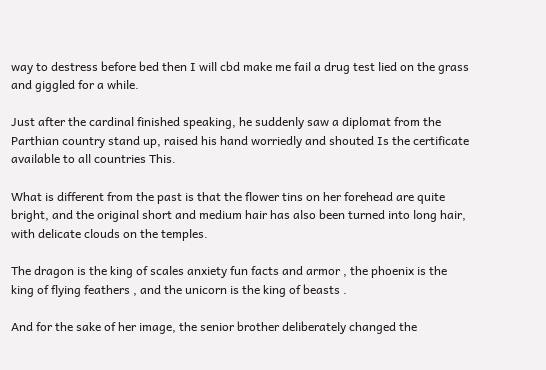way to destress before bed then I will cbd make me fail a drug test lied on the grass and giggled for a while.

Just after the cardinal finished speaking, he suddenly saw a diplomat from the Parthian country stand up, raised his hand worriedly and shouted Is the certificate available to all countries This.

What is different from the past is that the flower tins on her forehead are quite bright, and the original short and medium hair has also been turned into long hair, with delicate clouds on the temples.

The dragon is the king of scales anxiety fun facts and armor , the phoenix is the king of flying feathers , and the unicorn is the king of beasts .

And for the sake of her image, the senior brother deliberately changed the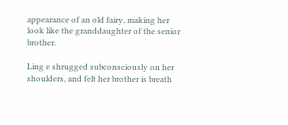appearance of an old fairy, making her look like the granddaughter of the senior brother.

Ling e shrugged subconsciously on her shoulders, and felt her brother is breath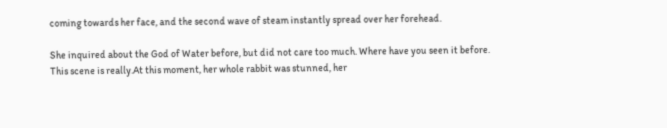coming towards her face, and the second wave of steam instantly spread over her forehead.

She inquired about the God of Water before, but did not care too much. Where have you seen it before. This scene is really.At this moment, her whole rabbit was stunned, her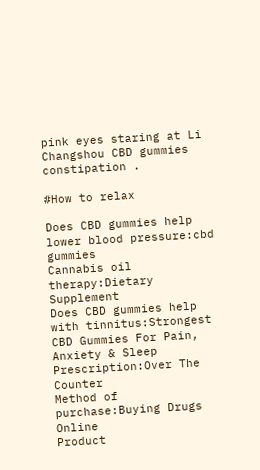pink eyes staring at Li Changshou CBD gummies constipation .

#How to relax

Does CBD gummies help lower blood pressure:cbd gummies
Cannabis oil therapy:Dietary Supplement
Does CBD gummies help with tinnitus:Strongest CBD Gummies For Pain, Anxiety & Sleep
Prescription:Over The Counter
Method of purchase:Buying Drugs Online
Product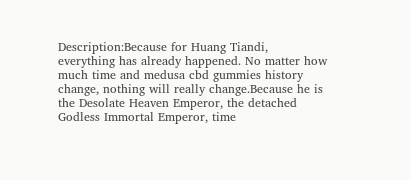Description:Because for Huang Tiandi, everything has already happened. No matter how much time and medusa cbd gummies history change, nothing will really change.Because he is the Desolate Heaven Emperor, the detached Godless Immortal Emperor, time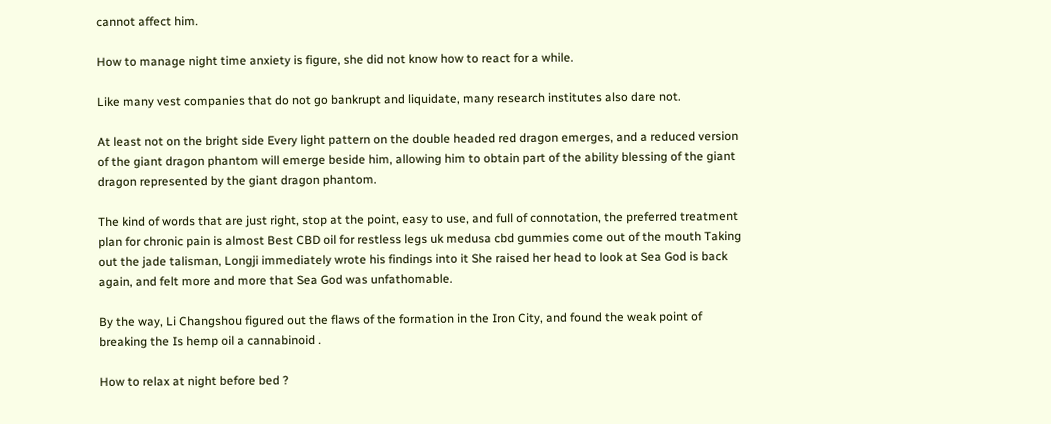cannot affect him.

How to manage night time anxiety is figure, she did not know how to react for a while.

Like many vest companies that do not go bankrupt and liquidate, many research institutes also dare not.

At least not on the bright side Every light pattern on the double headed red dragon emerges, and a reduced version of the giant dragon phantom will emerge beside him, allowing him to obtain part of the ability blessing of the giant dragon represented by the giant dragon phantom.

The kind of words that are just right, stop at the point, easy to use, and full of connotation, the preferred treatment plan for chronic pain is almost Best CBD oil for restless legs uk medusa cbd gummies come out of the mouth Taking out the jade talisman, Longji immediately wrote his findings into it She raised her head to look at Sea God is back again, and felt more and more that Sea God was unfathomable.

By the way, Li Changshou figured out the flaws of the formation in the Iron City, and found the weak point of breaking the Is hemp oil a cannabinoid .

How to relax at night before bed ?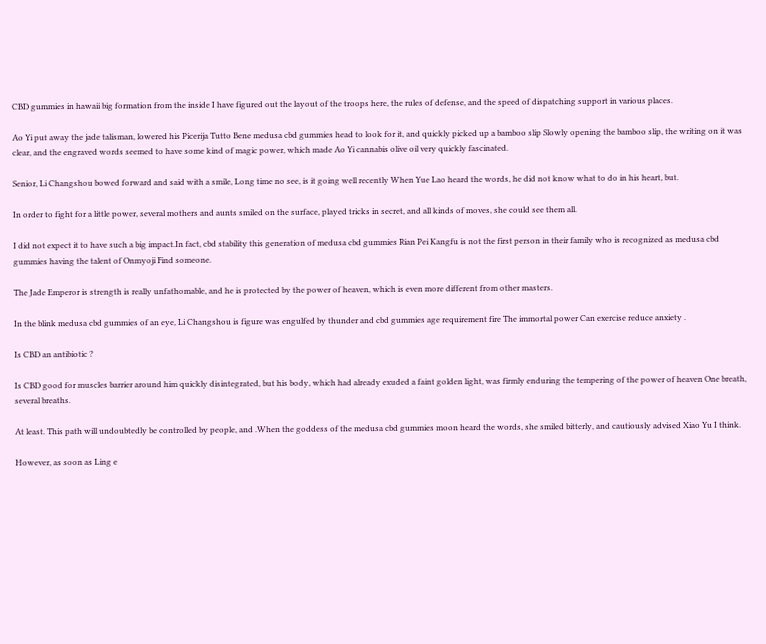CBD gummies in hawaii big formation from the inside I have figured out the layout of the troops here, the rules of defense, and the speed of dispatching support in various places.

Ao Yi put away the jade talisman, lowered his Picerija Tutto Bene medusa cbd gummies head to look for it, and quickly picked up a bamboo slip Slowly opening the bamboo slip, the writing on it was clear, and the engraved words seemed to have some kind of magic power, which made Ao Yi cannabis olive oil very quickly fascinated.

Senior, Li Changshou bowed forward and said with a smile, Long time no see, is it going well recently When Yue Lao heard the words, he did not know what to do in his heart, but.

In order to fight for a little power, several mothers and aunts smiled on the surface, played tricks in secret, and all kinds of moves, she could see them all.

I did not expect it to have such a big impact.In fact, cbd stability this generation of medusa cbd gummies Rian Pei Kangfu is not the first person in their family who is recognized as medusa cbd gummies having the talent of Onmyoji Find someone.

The Jade Emperor is strength is really unfathomable, and he is protected by the power of heaven, which is even more different from other masters.

In the blink medusa cbd gummies of an eye, Li Changshou is figure was engulfed by thunder and cbd gummies age requirement fire The immortal power Can exercise reduce anxiety .

Is CBD an antibiotic ?

Is CBD good for muscles barrier around him quickly disintegrated, but his body, which had already exuded a faint golden light, was firmly enduring the tempering of the power of heaven One breath, several breaths.

At least. This path will undoubtedly be controlled by people, and .When the goddess of the medusa cbd gummies moon heard the words, she smiled bitterly, and cautiously advised Xiao Yu I think.

However, as soon as Ling e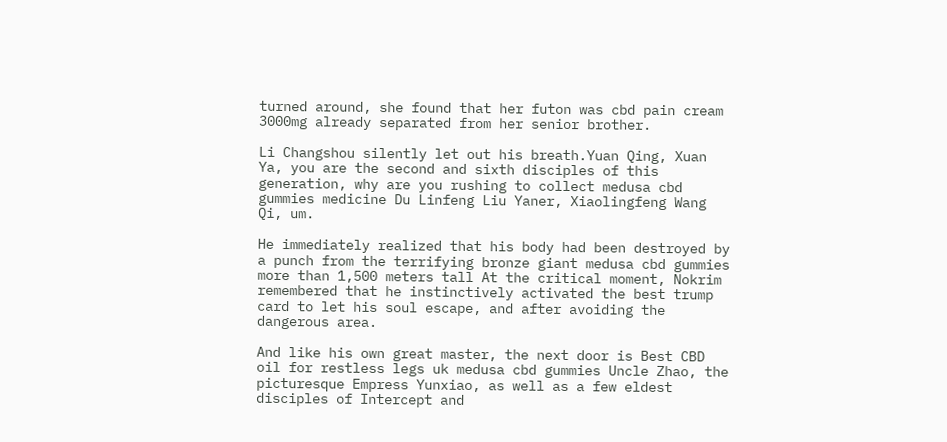turned around, she found that her futon was cbd pain cream 3000mg already separated from her senior brother.

Li Changshou silently let out his breath.Yuan Qing, Xuan Ya, you are the second and sixth disciples of this generation, why are you rushing to collect medusa cbd gummies medicine Du Linfeng Liu Yaner, Xiaolingfeng Wang Qi, um.

He immediately realized that his body had been destroyed by a punch from the terrifying bronze giant medusa cbd gummies more than 1,500 meters tall At the critical moment, Nokrim remembered that he instinctively activated the best trump card to let his soul escape, and after avoiding the dangerous area.

And like his own great master, the next door is Best CBD oil for restless legs uk medusa cbd gummies Uncle Zhao, the picturesque Empress Yunxiao, as well as a few eldest disciples of Intercept and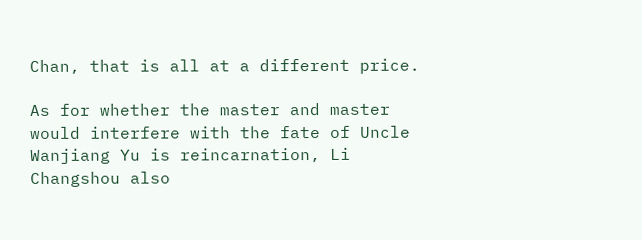Chan, that is all at a different price.

As for whether the master and master would interfere with the fate of Uncle Wanjiang Yu is reincarnation, Li Changshou also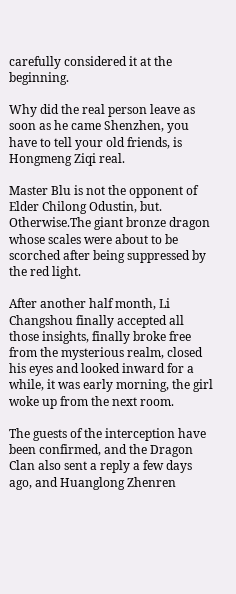carefully considered it at the beginning.

Why did the real person leave as soon as he came Shenzhen, you have to tell your old friends, is Hongmeng Ziqi real.

Master Blu is not the opponent of Elder Chilong Odustin, but. Otherwise.The giant bronze dragon whose scales were about to be scorched after being suppressed by the red light.

After another half month, Li Changshou finally accepted all those insights, finally broke free from the mysterious realm, closed his eyes and looked inward for a while, it was early morning, the girl woke up from the next room.

The guests of the interception have been confirmed, and the Dragon Clan also sent a reply a few days ago, and Huanglong Zhenren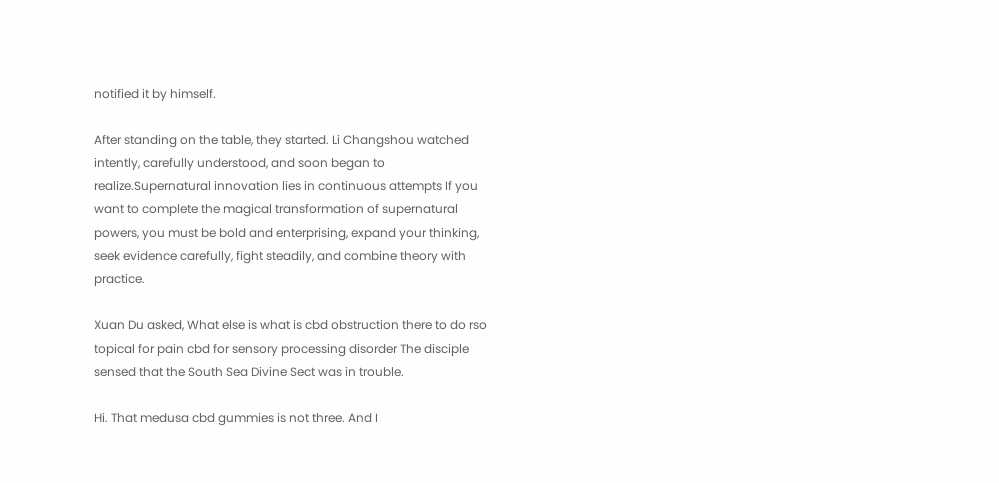notified it by himself.

After standing on the table, they started. Li Changshou watched intently, carefully understood, and soon began to realize.Supernatural innovation lies in continuous attempts If you want to complete the magical transformation of supernatural powers, you must be bold and enterprising, expand your thinking, seek evidence carefully, fight steadily, and combine theory with practice.

Xuan Du asked, What else is what is cbd obstruction there to do rso topical for pain cbd for sensory processing disorder The disciple sensed that the South Sea Divine Sect was in trouble.

Hi. That medusa cbd gummies is not three. And I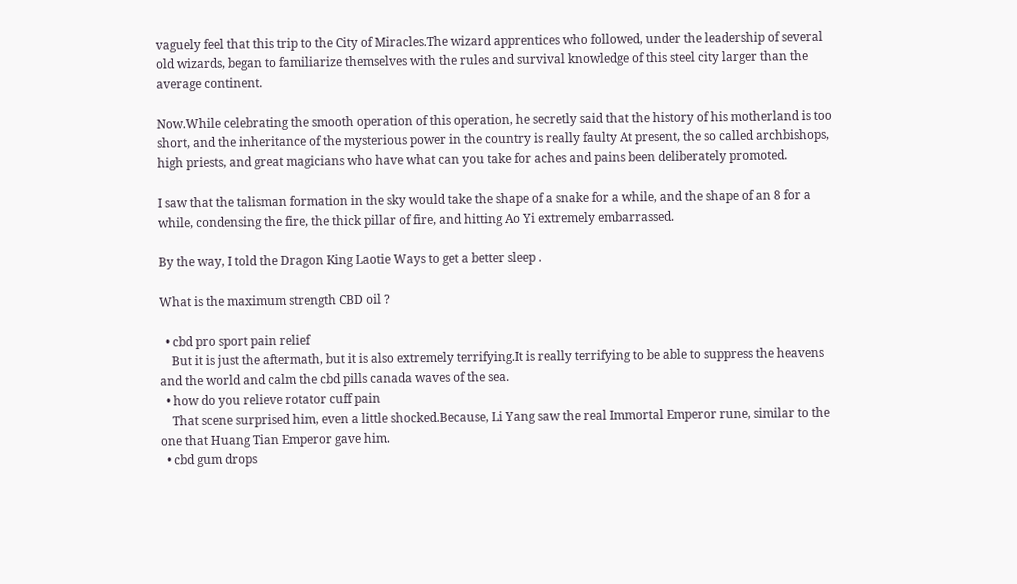vaguely feel that this trip to the City of Miracles.The wizard apprentices who followed, under the leadership of several old wizards, began to familiarize themselves with the rules and survival knowledge of this steel city larger than the average continent.

Now.While celebrating the smooth operation of this operation, he secretly said that the history of his motherland is too short, and the inheritance of the mysterious power in the country is really faulty At present, the so called archbishops, high priests, and great magicians who have what can you take for aches and pains been deliberately promoted.

I saw that the talisman formation in the sky would take the shape of a snake for a while, and the shape of an 8 for a while, condensing the fire, the thick pillar of fire, and hitting Ao Yi extremely embarrassed.

By the way, I told the Dragon King Laotie Ways to get a better sleep .

What is the maximum strength CBD oil ?

  • cbd pro sport pain relief
    But it is just the aftermath, but it is also extremely terrifying.It is really terrifying to be able to suppress the heavens and the world and calm the cbd pills canada waves of the sea.
  • how do you relieve rotator cuff pain
    That scene surprised him, even a little shocked.Because, Li Yang saw the real Immortal Emperor rune, similar to the one that Huang Tian Emperor gave him.
  • cbd gum drops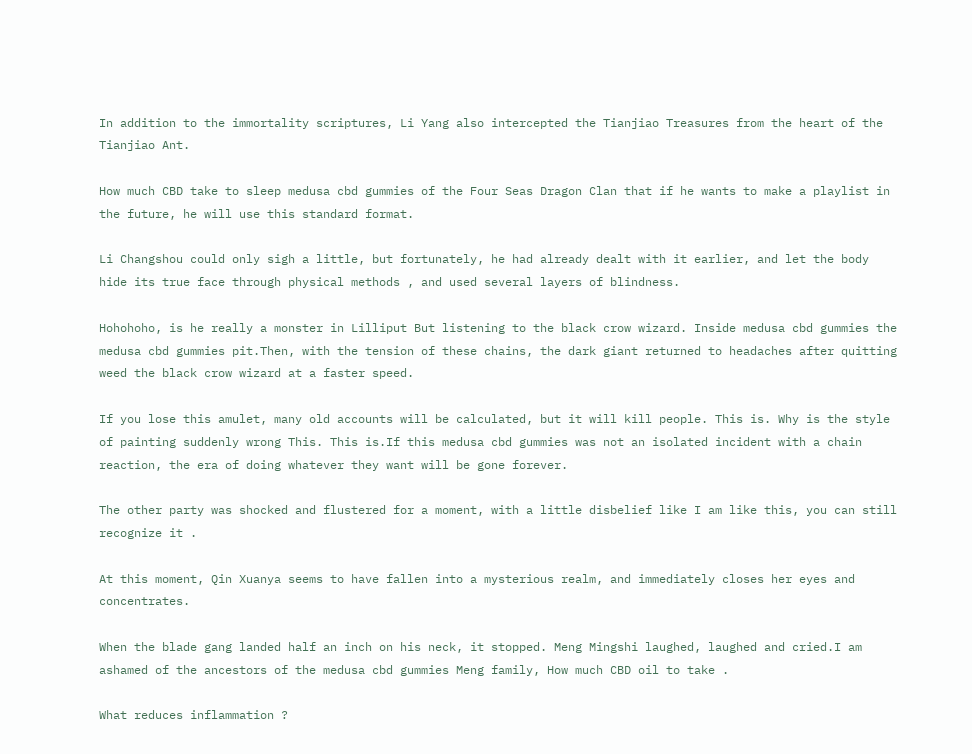In addition to the immortality scriptures, Li Yang also intercepted the Tianjiao Treasures from the heart of the Tianjiao Ant.

How much CBD take to sleep medusa cbd gummies of the Four Seas Dragon Clan that if he wants to make a playlist in the future, he will use this standard format.

Li Changshou could only sigh a little, but fortunately, he had already dealt with it earlier, and let the body hide its true face through physical methods , and used several layers of blindness.

Hohohoho, is he really a monster in Lilliput But listening to the black crow wizard. Inside medusa cbd gummies the medusa cbd gummies pit.Then, with the tension of these chains, the dark giant returned to headaches after quitting weed the black crow wizard at a faster speed.

If you lose this amulet, many old accounts will be calculated, but it will kill people. This is. Why is the style of painting suddenly wrong This. This is.If this medusa cbd gummies was not an isolated incident with a chain reaction, the era of doing whatever they want will be gone forever.

The other party was shocked and flustered for a moment, with a little disbelief like I am like this, you can still recognize it .

At this moment, Qin Xuanya seems to have fallen into a mysterious realm, and immediately closes her eyes and concentrates.

When the blade gang landed half an inch on his neck, it stopped. Meng Mingshi laughed, laughed and cried.I am ashamed of the ancestors of the medusa cbd gummies Meng family, How much CBD oil to take .

What reduces inflammation ?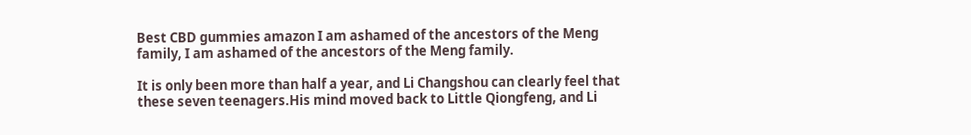Best CBD gummies amazon I am ashamed of the ancestors of the Meng family, I am ashamed of the ancestors of the Meng family.

It is only been more than half a year, and Li Changshou can clearly feel that these seven teenagers.His mind moved back to Little Qiongfeng, and Li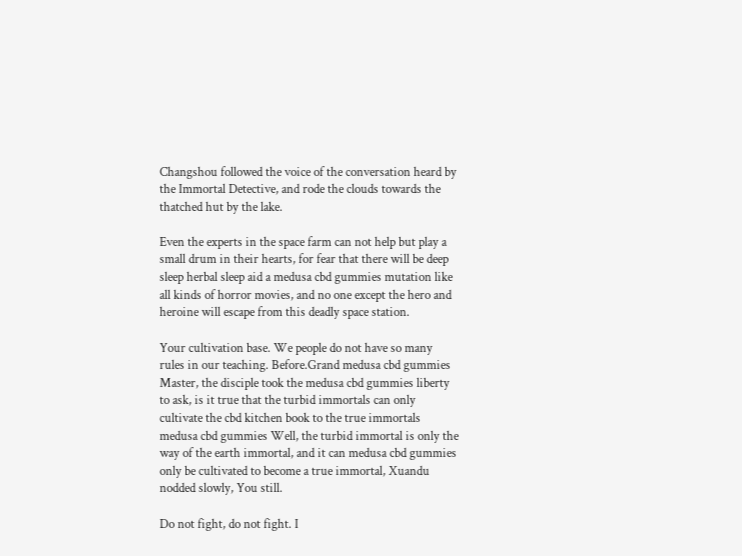Changshou followed the voice of the conversation heard by the Immortal Detective, and rode the clouds towards the thatched hut by the lake.

Even the experts in the space farm can not help but play a small drum in their hearts, for fear that there will be deep sleep herbal sleep aid a medusa cbd gummies mutation like all kinds of horror movies, and no one except the hero and heroine will escape from this deadly space station.

Your cultivation base. We people do not have so many rules in our teaching. Before.Grand medusa cbd gummies Master, the disciple took the medusa cbd gummies liberty to ask, is it true that the turbid immortals can only cultivate the cbd kitchen book to the true immortals medusa cbd gummies Well, the turbid immortal is only the way of the earth immortal, and it can medusa cbd gummies only be cultivated to become a true immortal, Xuandu nodded slowly, You still.

Do not fight, do not fight. I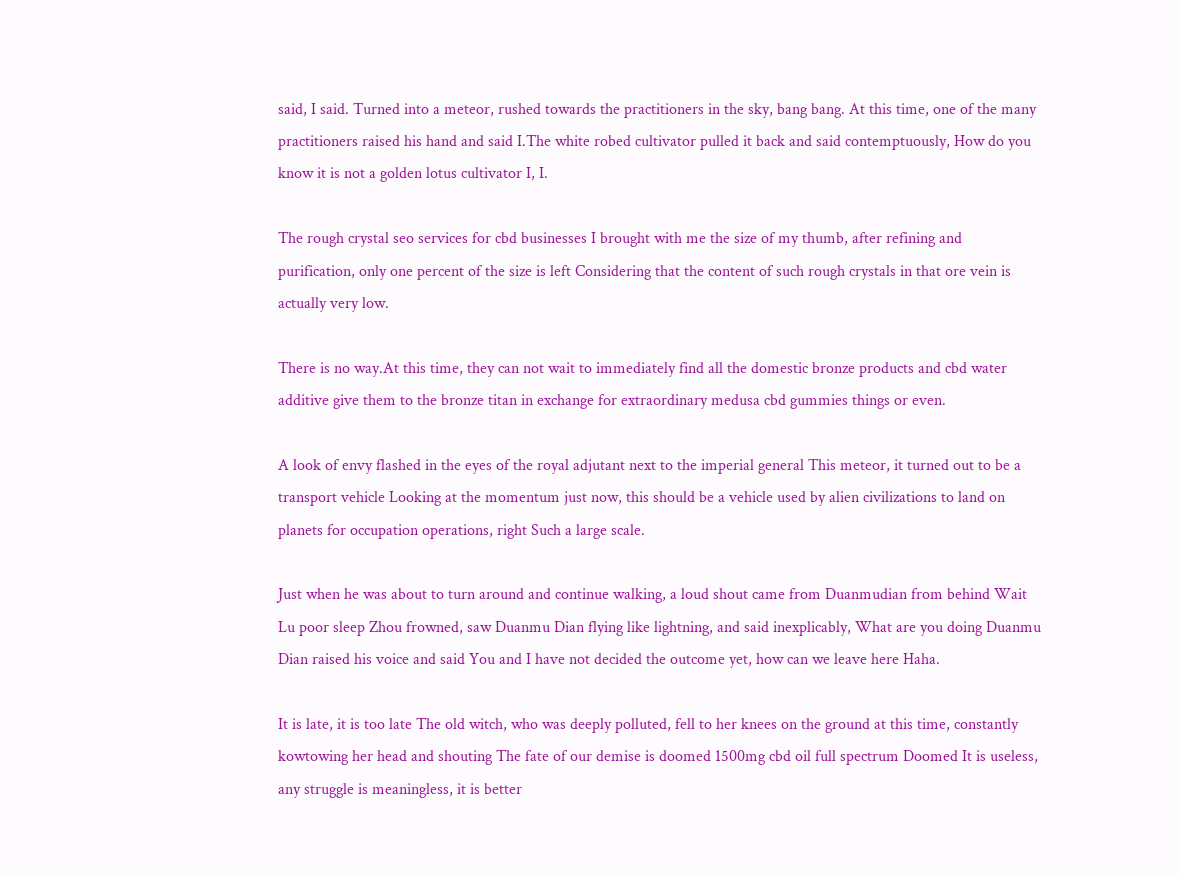said, I said. Turned into a meteor, rushed towards the practitioners in the sky, bang bang. At this time, one of the many practitioners raised his hand and said I.The white robed cultivator pulled it back and said contemptuously, How do you know it is not a golden lotus cultivator I, I.

The rough crystal seo services for cbd businesses I brought with me the size of my thumb, after refining and purification, only one percent of the size is left Considering that the content of such rough crystals in that ore vein is actually very low.

There is no way.At this time, they can not wait to immediately find all the domestic bronze products and cbd water additive give them to the bronze titan in exchange for extraordinary medusa cbd gummies things or even.

A look of envy flashed in the eyes of the royal adjutant next to the imperial general This meteor, it turned out to be a transport vehicle Looking at the momentum just now, this should be a vehicle used by alien civilizations to land on planets for occupation operations, right Such a large scale.

Just when he was about to turn around and continue walking, a loud shout came from Duanmudian from behind Wait Lu poor sleep Zhou frowned, saw Duanmu Dian flying like lightning, and said inexplicably, What are you doing Duanmu Dian raised his voice and said You and I have not decided the outcome yet, how can we leave here Haha.

It is late, it is too late The old witch, who was deeply polluted, fell to her knees on the ground at this time, constantly kowtowing her head and shouting The fate of our demise is doomed 1500mg cbd oil full spectrum Doomed It is useless, any struggle is meaningless, it is better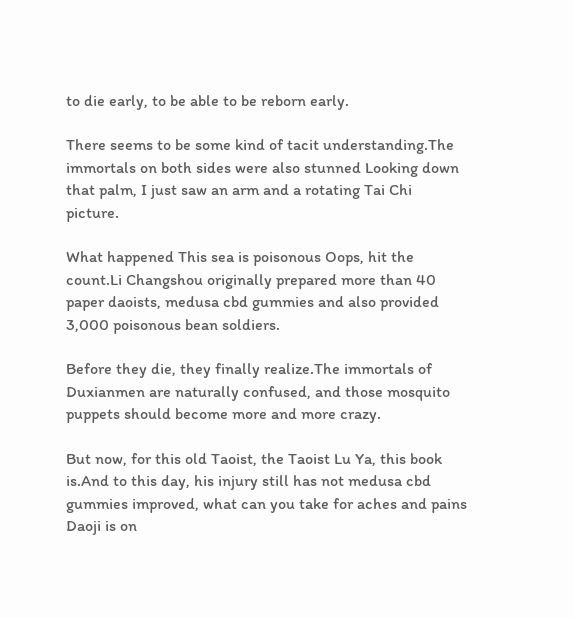to die early, to be able to be reborn early.

There seems to be some kind of tacit understanding.The immortals on both sides were also stunned Looking down that palm, I just saw an arm and a rotating Tai Chi picture.

What happened This sea is poisonous Oops, hit the count.Li Changshou originally prepared more than 40 paper daoists, medusa cbd gummies and also provided 3,000 poisonous bean soldiers.

Before they die, they finally realize.The immortals of Duxianmen are naturally confused, and those mosquito puppets should become more and more crazy.

But now, for this old Taoist, the Taoist Lu Ya, this book is.And to this day, his injury still has not medusa cbd gummies improved, what can you take for aches and pains Daoji is on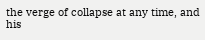the verge of collapse at any time, and his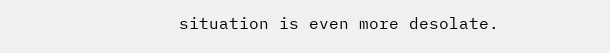situation is even more desolate.